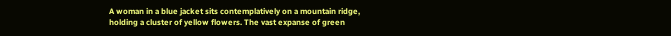A woman in a blue jacket sits contemplatively on a mountain ridge, holding a cluster of yellow flowers. The vast expanse of green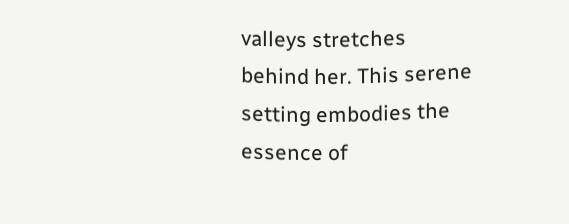valleys stretches behind her. This serene setting embodies the essence of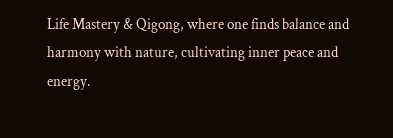Life Mastery & Qigong, where one finds balance and harmony with nature, cultivating inner peace and energy.